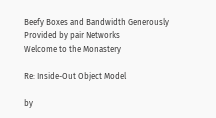Beefy Boxes and Bandwidth Generously Provided by pair Networks
Welcome to the Monastery

Re: Inside-Out Object Model

by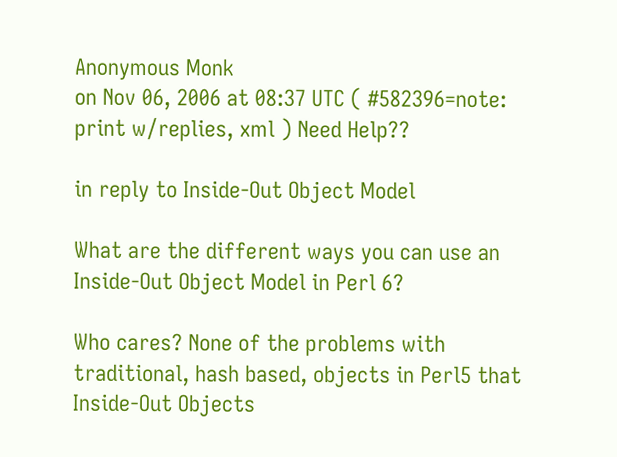Anonymous Monk
on Nov 06, 2006 at 08:37 UTC ( #582396=note: print w/replies, xml ) Need Help??

in reply to Inside-Out Object Model

What are the different ways you can use an Inside-Out Object Model in Perl 6?

Who cares? None of the problems with traditional, hash based, objects in Perl5 that Inside-Out Objects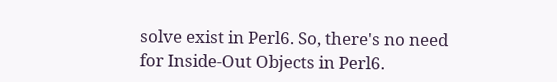solve exist in Perl6. So, there's no need for Inside-Out Objects in Perl6.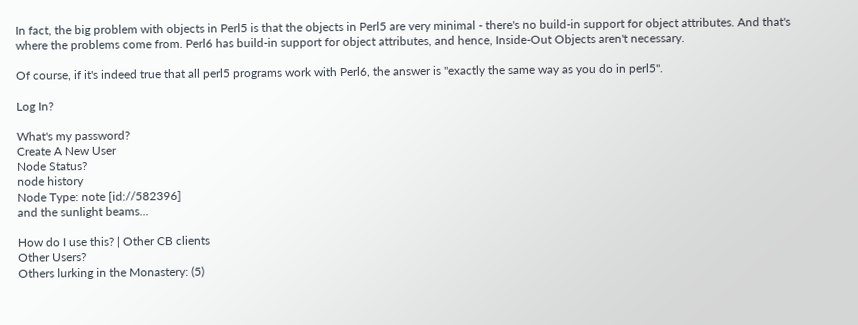In fact, the big problem with objects in Perl5 is that the objects in Perl5 are very minimal - there's no build-in support for object attributes. And that's where the problems come from. Perl6 has build-in support for object attributes, and hence, Inside-Out Objects aren't necessary.

Of course, if it's indeed true that all perl5 programs work with Perl6, the answer is "exactly the same way as you do in perl5".

Log In?

What's my password?
Create A New User
Node Status?
node history
Node Type: note [id://582396]
and the sunlight beams...

How do I use this? | Other CB clients
Other Users?
Others lurking in the Monastery: (5)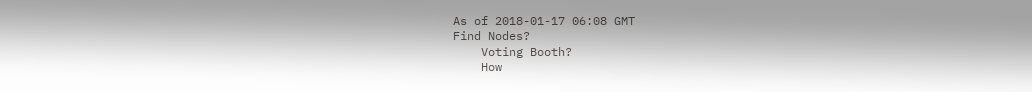As of 2018-01-17 06:08 GMT
Find Nodes?
    Voting Booth?
    How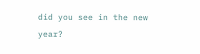did you see in the new year?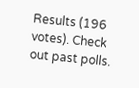Results (196 votes). Check out past polls.